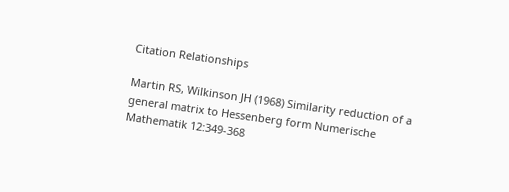Citation Relationships

Martin RS, Wilkinson JH (1968) Similarity reduction of a general matrix to Hessenberg form Numerische Mathematik 12:349-368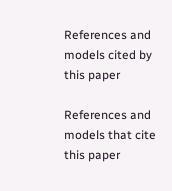References and models cited by this paper

References and models that cite this paper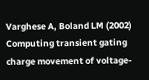Varghese A, Boland LM (2002) Computing transient gating charge movement of voltage-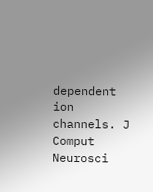dependent ion channels. J Comput Neurosci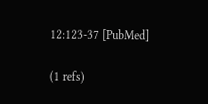12:123-37 [PubMed]

(1 refs)